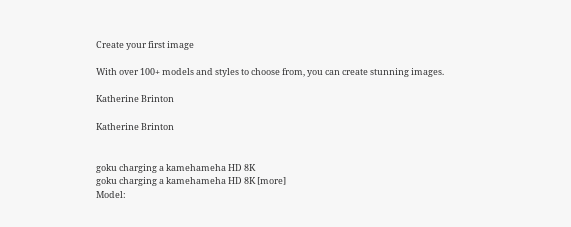Create your first image

With over 100+ models and styles to choose from, you can create stunning images.

Katherine Brinton

Katherine Brinton


goku charging a kamehameha HD 8K
goku charging a kamehameha HD 8K [more]
Model: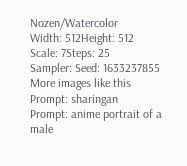Nozen/Watercolor
Width: 512Height: 512
Scale: 7Steps: 25
Sampler: Seed: 1633237855
More images like this
Prompt: sharingan
Prompt: anime portrait of a male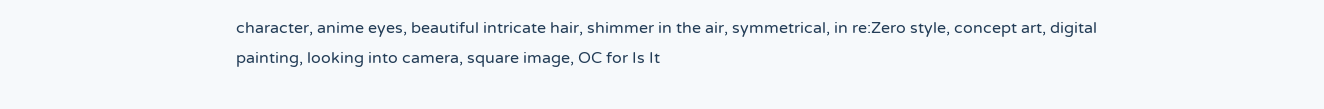character, anime eyes, beautiful intricate hair, shimmer in the air, symmetrical, in re:Zero style, concept art, digital painting, looking into camera, square image, OC for Is It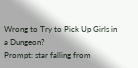Wrong to Try to Pick Up Girls in a Dungeon?
Prompt: star falling from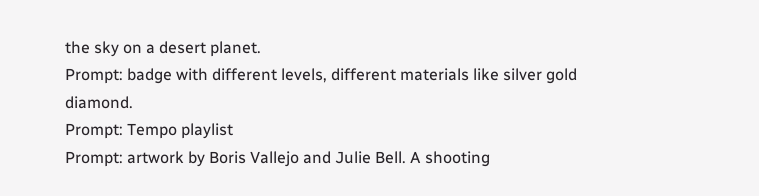the sky on a desert planet.
Prompt: badge with different levels, different materials like silver gold diamond.
Prompt: Tempo playlist
Prompt: artwork by Boris Vallejo and Julie Bell. A shooting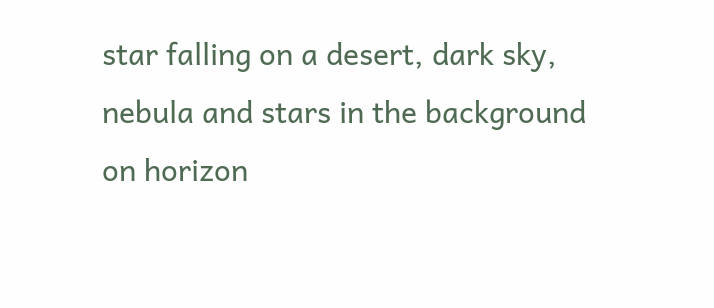star falling on a desert, dark sky, nebula and stars in the background on horizon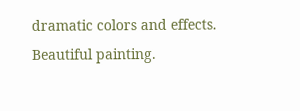dramatic colors and effects. Beautiful painting.